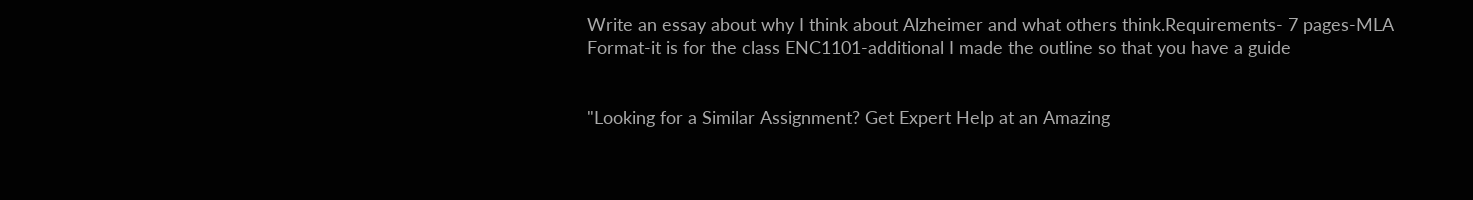Write an essay about why I think about Alzheimer and what others think.Requirements- 7 pages-MLA Format-it is for the class ENC1101-additional I made the outline so that you have a guide


"Looking for a Similar Assignment? Get Expert Help at an Amazing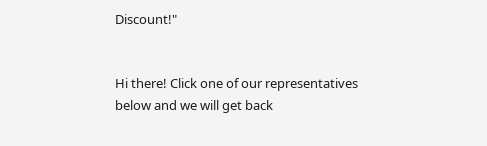Discount!"


Hi there! Click one of our representatives below and we will get back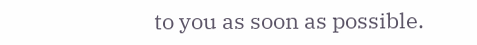to you as soon as possible.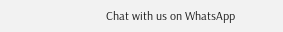Chat with us on WhatsApp